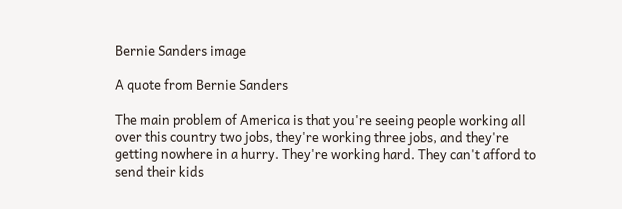Bernie Sanders image

A quote from Bernie Sanders

The main problem of America is that you're seeing people working all over this country two jobs, they're working three jobs, and they're getting nowhere in a hurry. They're working hard. They can't afford to send their kids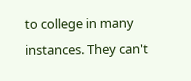to college in many instances. They can't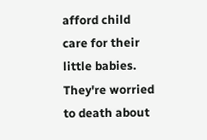afford child care for their little babies. They're worried to death about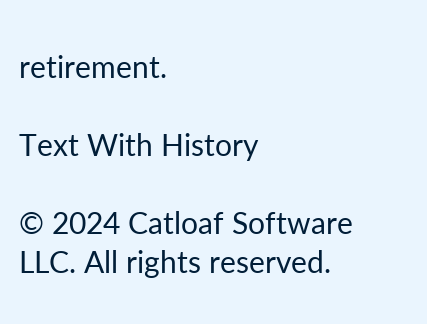retirement.

Text With History

© 2024 Catloaf Software LLC. All rights reserved.